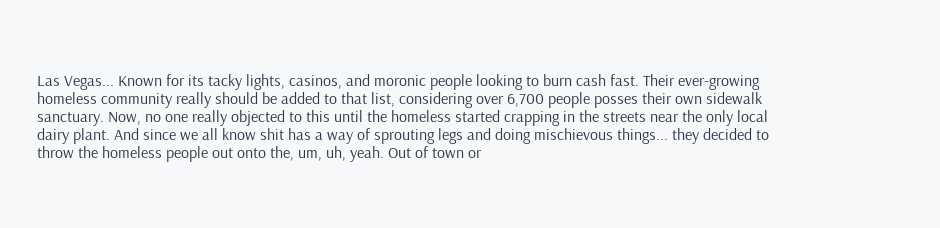Las Vegas... Known for its tacky lights, casinos, and moronic people looking to burn cash fast. Their ever-growing homeless community really should be added to that list, considering over 6,700 people posses their own sidewalk sanctuary. Now, no one really objected to this until the homeless started crapping in the streets near the only local dairy plant. And since we all know shit has a way of sprouting legs and doing mischievous things... they decided to throw the homeless people out onto the, um, uh, yeah. Out of town or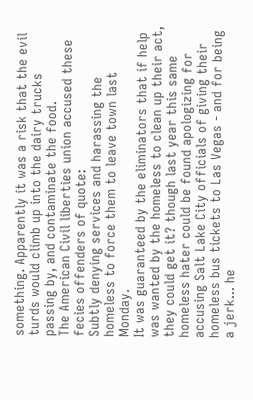something. Apparently it was a risk that the evil turds would climb up into the dairy trucks passing by, and contaminate the food.
The American Civil liberties union accused these fecies offenders of quote:
Subtly denying services and harassing the homeless to force them to leave town last Monday.
It was guaranteed by the eliminators that if help was wanted by the homeless to clean up their act, they could get it? though last year this same homeless hater could be found apologizing for accusing Salt Lake City officials of giving their homeless bus tickets to Las Vegas - and for being a jerk... he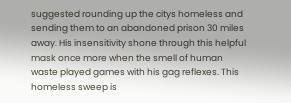suggested rounding up the citys homeless and sending them to an abandoned prison 30 miles away. His insensitivity shone through this helpful mask once more when the smell of human waste played games with his gag reflexes. This homeless sweep is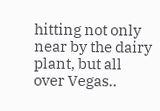hitting not only near by the dairy plant, but all over Vegas..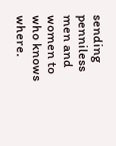sending penniless men and women to who knows where.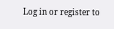Log in or register to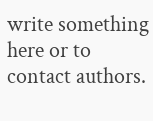write something here or to contact authors.